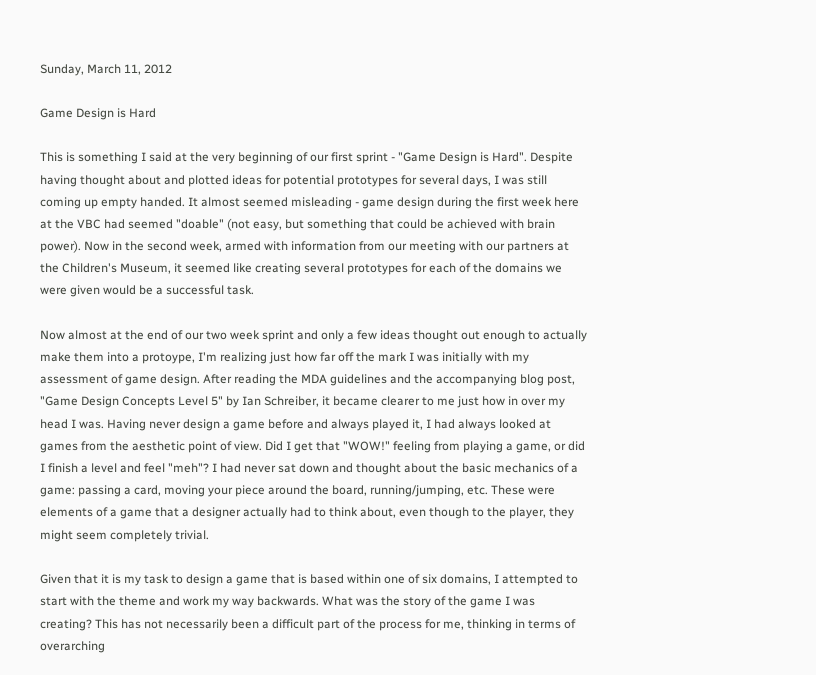Sunday, March 11, 2012

Game Design is Hard

This is something I said at the very beginning of our first sprint - "Game Design is Hard". Despite having thought about and plotted ideas for potential prototypes for several days, I was still coming up empty handed. It almost seemed misleading - game design during the first week here at the VBC had seemed "doable" (not easy, but something that could be achieved with brain power). Now in the second week, armed with information from our meeting with our partners at the Children's Museum, it seemed like creating several prototypes for each of the domains we were given would be a successful task.

Now almost at the end of our two week sprint and only a few ideas thought out enough to actually make them into a protoype, I'm realizing just how far off the mark I was initially with my assessment of game design. After reading the MDA guidelines and the accompanying blog post, "Game Design Concepts Level 5" by Ian Schreiber, it became clearer to me just how in over my head I was. Having never design a game before and always played it, I had always looked at games from the aesthetic point of view. Did I get that "WOW!" feeling from playing a game, or did I finish a level and feel "meh"? I had never sat down and thought about the basic mechanics of a game: passing a card, moving your piece around the board, running/jumping, etc. These were elements of a game that a designer actually had to think about, even though to the player, they might seem completely trivial.

Given that it is my task to design a game that is based within one of six domains, I attempted to start with the theme and work my way backwards. What was the story of the game I was creating? This has not necessarily been a difficult part of the process for me, thinking in terms of overarching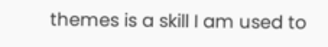themes is a skill I am used to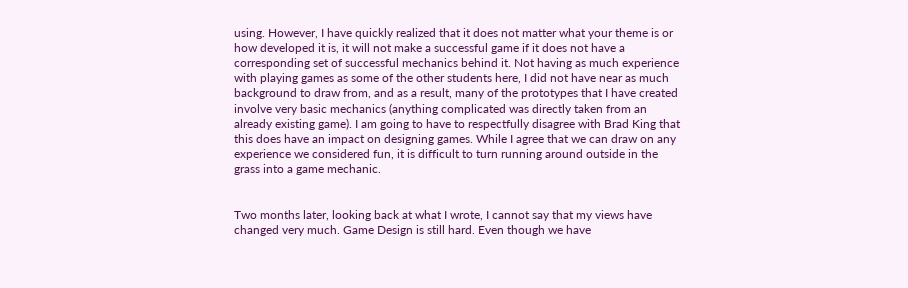using. However, I have quickly realized that it does not matter what your theme is or how developed it is, it will not make a successful game if it does not have a corresponding set of successful mechanics behind it. Not having as much experience with playing games as some of the other students here, I did not have near as much background to draw from, and as a result, many of the prototypes that I have created involve very basic mechanics (anything complicated was directly taken from an already existing game). I am going to have to respectfully disagree with Brad King that this does have an impact on designing games. While I agree that we can draw on any experience we considered fun, it is difficult to turn running around outside in the grass into a game mechanic.


Two months later, looking back at what I wrote, I cannot say that my views have changed very much. Game Design is still hard. Even though we have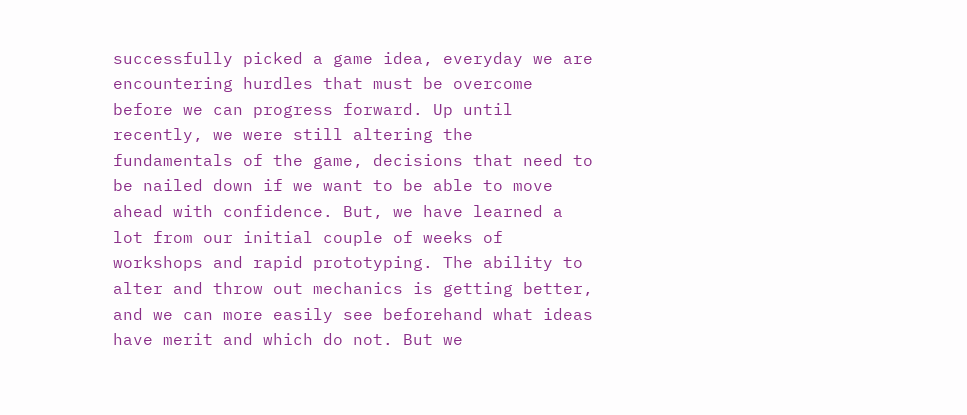successfully picked a game idea, everyday we are encountering hurdles that must be overcome before we can progress forward. Up until recently, we were still altering the fundamentals of the game, decisions that need to be nailed down if we want to be able to move ahead with confidence. But, we have learned a lot from our initial couple of weeks of workshops and rapid prototyping. The ability to alter and throw out mechanics is getting better, and we can more easily see beforehand what ideas have merit and which do not. But we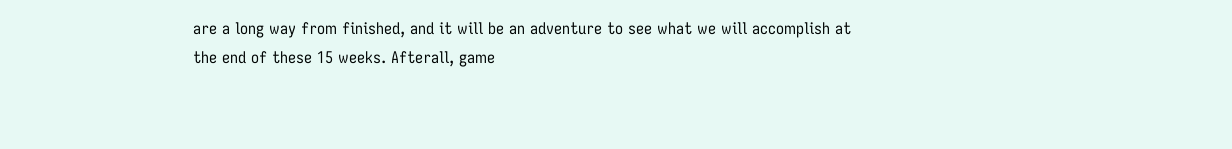are a long way from finished, and it will be an adventure to see what we will accomplish at the end of these 15 weeks. Afterall, game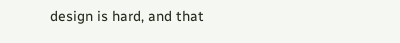design is hard, and that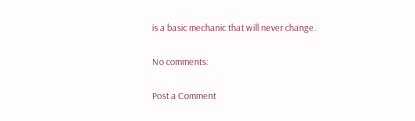is a basic mechanic that will never change.

No comments:

Post a Comment